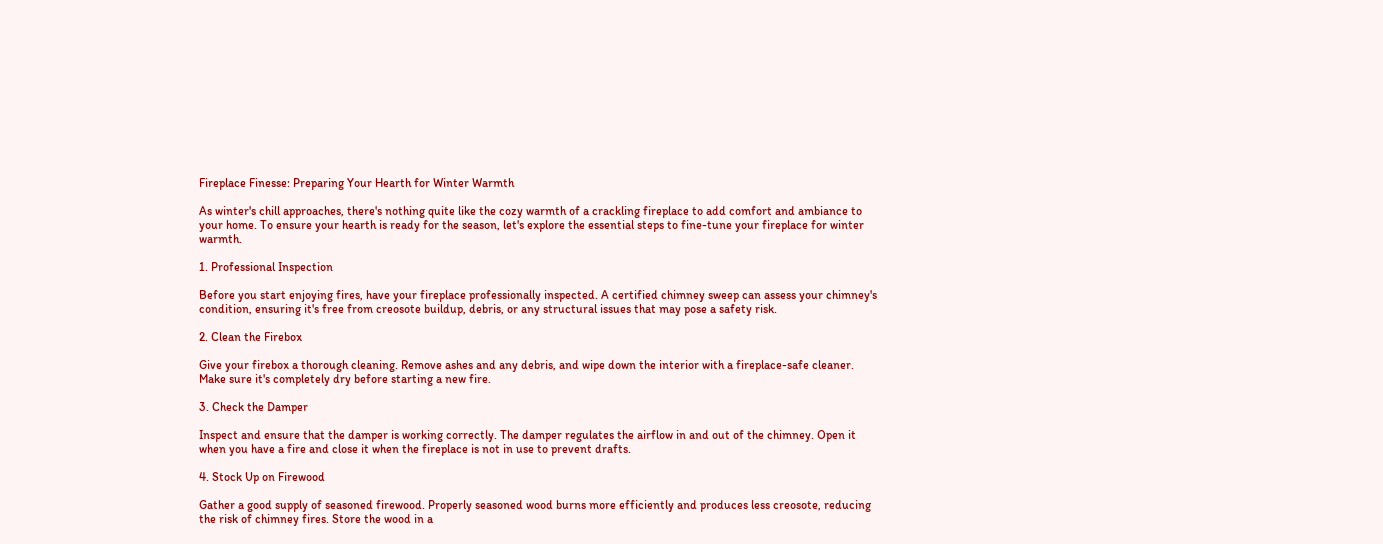Fireplace Finesse: Preparing Your Hearth for Winter Warmth

As winter's chill approaches, there's nothing quite like the cozy warmth of a crackling fireplace to add comfort and ambiance to your home. To ensure your hearth is ready for the season, let's explore the essential steps to fine-tune your fireplace for winter warmth.

1. Professional Inspection

Before you start enjoying fires, have your fireplace professionally inspected. A certified chimney sweep can assess your chimney's condition, ensuring it's free from creosote buildup, debris, or any structural issues that may pose a safety risk.

2. Clean the Firebox

Give your firebox a thorough cleaning. Remove ashes and any debris, and wipe down the interior with a fireplace-safe cleaner. Make sure it's completely dry before starting a new fire.

3. Check the Damper

Inspect and ensure that the damper is working correctly. The damper regulates the airflow in and out of the chimney. Open it when you have a fire and close it when the fireplace is not in use to prevent drafts.

4. Stock Up on Firewood

Gather a good supply of seasoned firewood. Properly seasoned wood burns more efficiently and produces less creosote, reducing the risk of chimney fires. Store the wood in a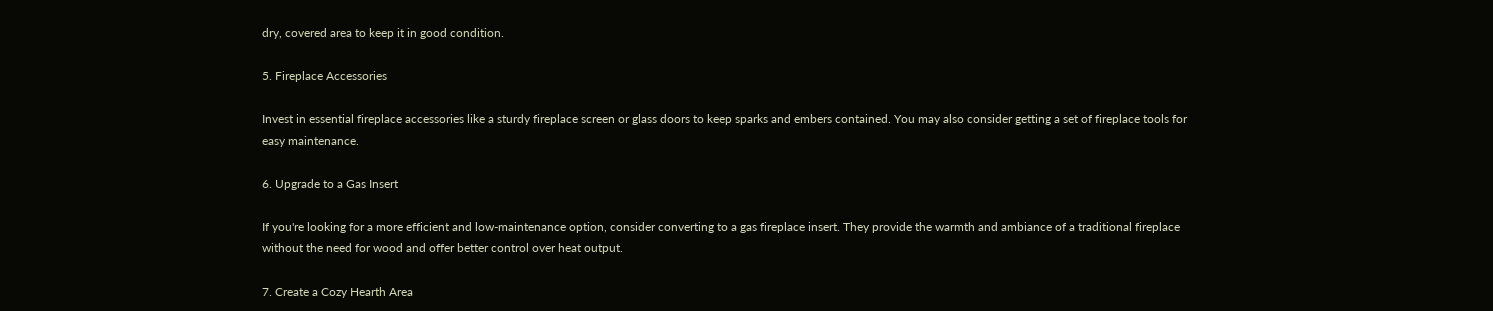dry, covered area to keep it in good condition.

5. Fireplace Accessories

Invest in essential fireplace accessories like a sturdy fireplace screen or glass doors to keep sparks and embers contained. You may also consider getting a set of fireplace tools for easy maintenance.

6. Upgrade to a Gas Insert

If you're looking for a more efficient and low-maintenance option, consider converting to a gas fireplace insert. They provide the warmth and ambiance of a traditional fireplace without the need for wood and offer better control over heat output.

7. Create a Cozy Hearth Area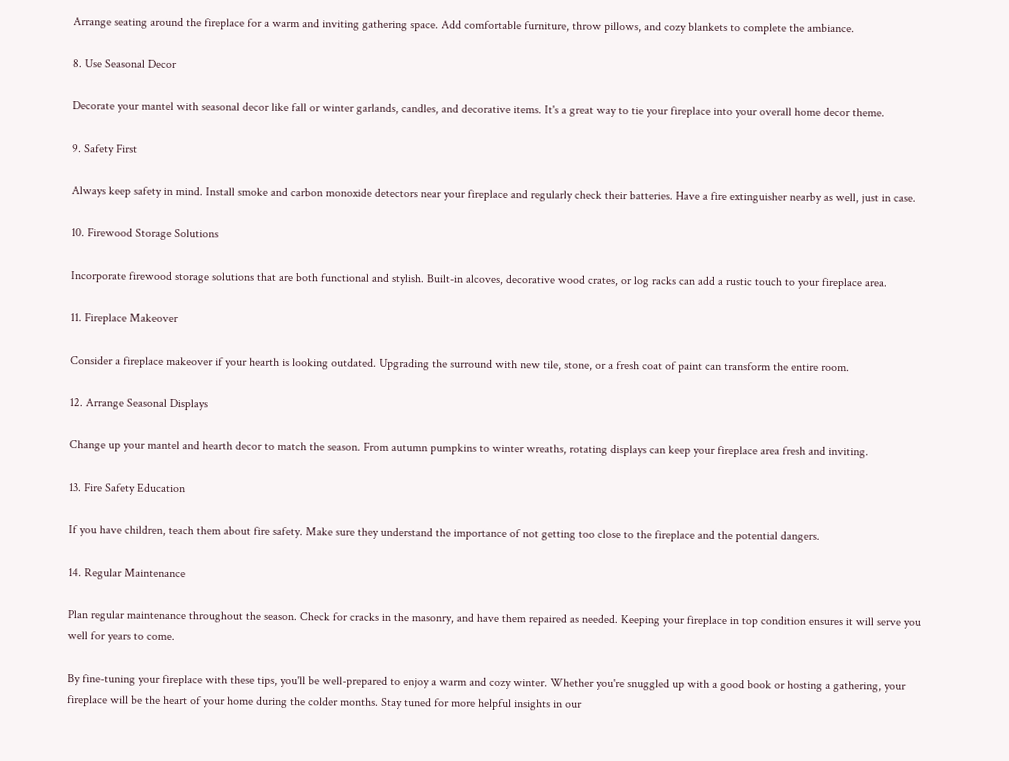Arrange seating around the fireplace for a warm and inviting gathering space. Add comfortable furniture, throw pillows, and cozy blankets to complete the ambiance.

8. Use Seasonal Decor

Decorate your mantel with seasonal decor like fall or winter garlands, candles, and decorative items. It's a great way to tie your fireplace into your overall home decor theme.

9. Safety First

Always keep safety in mind. Install smoke and carbon monoxide detectors near your fireplace and regularly check their batteries. Have a fire extinguisher nearby as well, just in case.

10. Firewood Storage Solutions

Incorporate firewood storage solutions that are both functional and stylish. Built-in alcoves, decorative wood crates, or log racks can add a rustic touch to your fireplace area.

11. Fireplace Makeover

Consider a fireplace makeover if your hearth is looking outdated. Upgrading the surround with new tile, stone, or a fresh coat of paint can transform the entire room.

12. Arrange Seasonal Displays

Change up your mantel and hearth decor to match the season. From autumn pumpkins to winter wreaths, rotating displays can keep your fireplace area fresh and inviting.

13. Fire Safety Education

If you have children, teach them about fire safety. Make sure they understand the importance of not getting too close to the fireplace and the potential dangers.

14. Regular Maintenance

Plan regular maintenance throughout the season. Check for cracks in the masonry, and have them repaired as needed. Keeping your fireplace in top condition ensures it will serve you well for years to come.

By fine-tuning your fireplace with these tips, you'll be well-prepared to enjoy a warm and cozy winter. Whether you're snuggled up with a good book or hosting a gathering, your fireplace will be the heart of your home during the colder months. Stay tuned for more helpful insights in our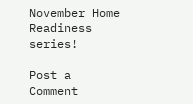November Home Readiness series!

Post a Comment